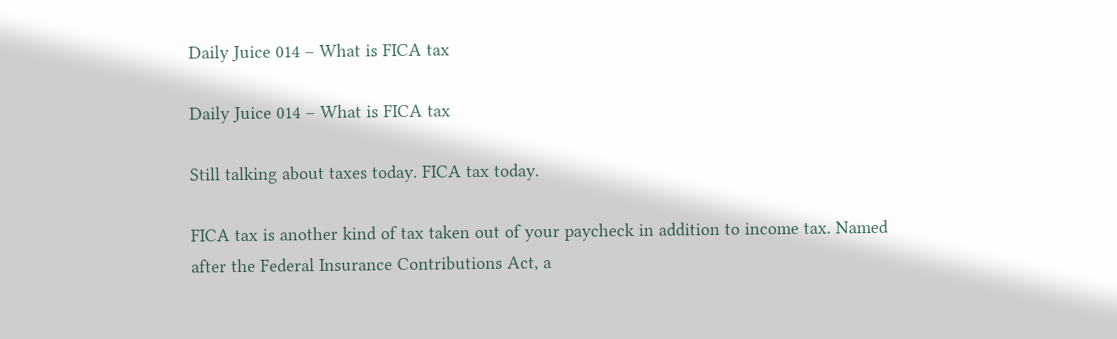Daily Juice 014 – What is FICA tax

Daily Juice 014 – What is FICA tax

Still talking about taxes today. FICA tax today.

FICA tax is another kind of tax taken out of your paycheck in addition to income tax. Named after the Federal Insurance Contributions Act, a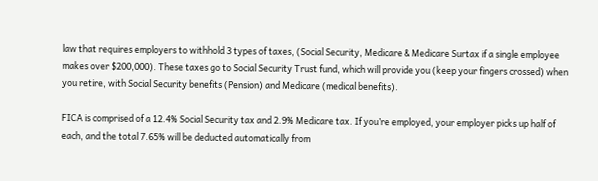law that requires employers to withhold 3 types of taxes, (Social Security, Medicare & Medicare Surtax if a single employee makes over $200,000). These taxes go to Social Security Trust fund, which will provide you (keep your fingers crossed) when you retire, with Social Security benefits (Pension) and Medicare (medical benefits).

FICA is comprised of a 12.4% Social Security tax and 2.9% Medicare tax. If you’re employed, your employer picks up half of each, and the total 7.65% will be deducted automatically from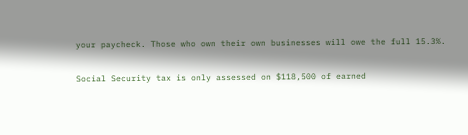your paycheck. Those who own their own businesses will owe the full 15.3%.

Social Security tax is only assessed on $118,500 of earned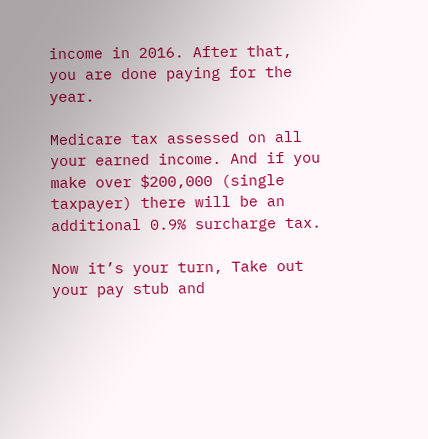income in 2016. After that, you are done paying for the year.

Medicare tax assessed on all your earned income. And if you make over $200,000 (single taxpayer) there will be an additional 0.9% surcharge tax.

Now it’s your turn, Take out your pay stub and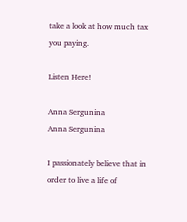take a look at how much tax you paying.

Listen Here!

Anna Sergunina
Anna Sergunina

I passionately believe that in order to live a life of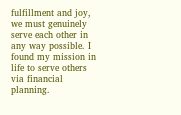fulfillment and joy, we must genuinely serve each other in any way possible. I found my mission in life to serve others via financial planning.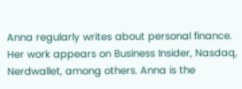Anna regularly writes about personal finance. Her work appears on Business Insider, Nasdaq, Nerdwallet, among others. Anna is the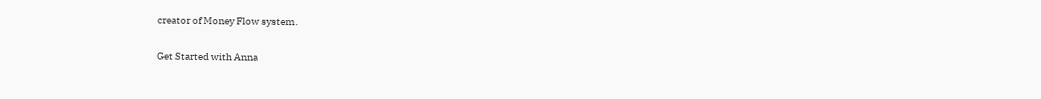creator of Money Flow system.

Get Started with Anna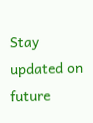Stay updated on future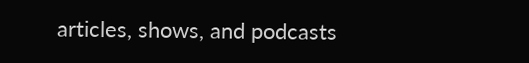articles, shows, and podcasts